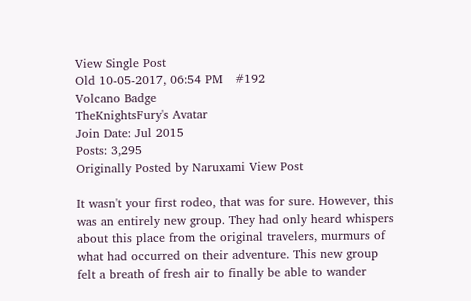View Single Post
Old 10-05-2017, 06:54 PM   #192
Volcano Badge
TheKnightsFury's Avatar
Join Date: Jul 2015
Posts: 3,295
Originally Posted by Naruxami View Post

It wasn't your first rodeo, that was for sure. However, this was an entirely new group. They had only heard whispers about this place from the original travelers, murmurs of what had occurred on their adventure. This new group felt a breath of fresh air to finally be able to wander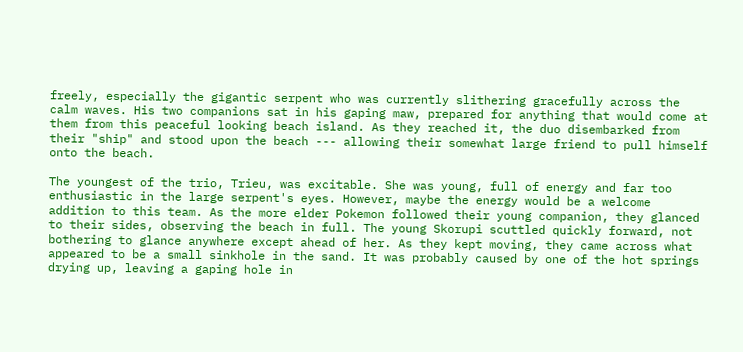freely, especially the gigantic serpent who was currently slithering gracefully across the calm waves. His two companions sat in his gaping maw, prepared for anything that would come at them from this peaceful looking beach island. As they reached it, the duo disembarked from their "ship" and stood upon the beach --- allowing their somewhat large friend to pull himself onto the beach.

The youngest of the trio, Trieu, was excitable. She was young, full of energy and far too enthusiastic in the large serpent's eyes. However, maybe the energy would be a welcome addition to this team. As the more elder Pokemon followed their young companion, they glanced to their sides, observing the beach in full. The young Skorupi scuttled quickly forward, not bothering to glance anywhere except ahead of her. As they kept moving, they came across what appeared to be a small sinkhole in the sand. It was probably caused by one of the hot springs drying up, leaving a gaping hole in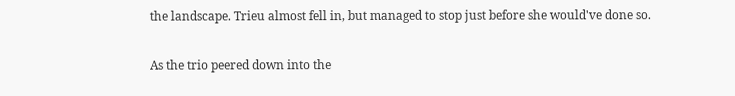the landscape. Trieu almost fell in, but managed to stop just before she would've done so.

As the trio peered down into the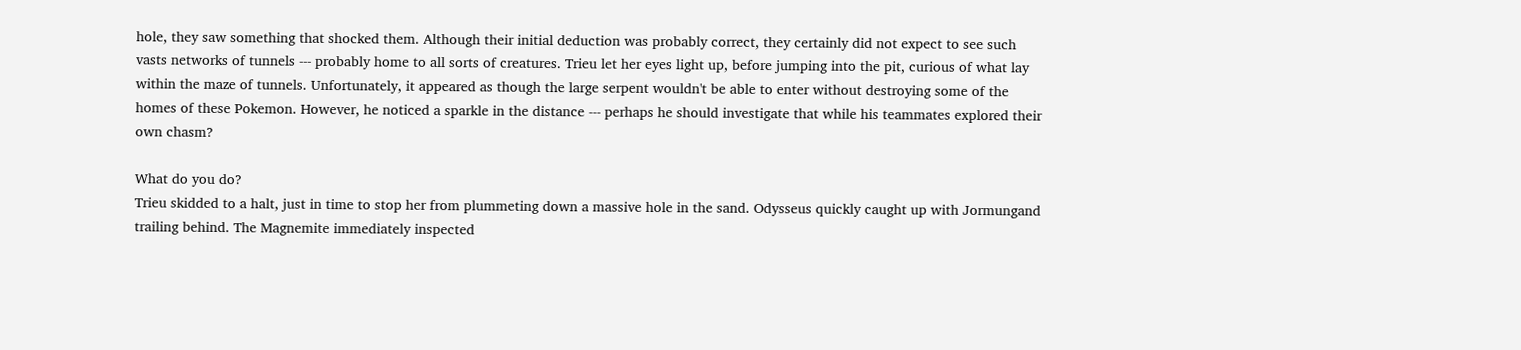hole, they saw something that shocked them. Although their initial deduction was probably correct, they certainly did not expect to see such vasts networks of tunnels --- probably home to all sorts of creatures. Trieu let her eyes light up, before jumping into the pit, curious of what lay within the maze of tunnels. Unfortunately, it appeared as though the large serpent wouldn't be able to enter without destroying some of the homes of these Pokemon. However, he noticed a sparkle in the distance --- perhaps he should investigate that while his teammates explored their own chasm?

What do you do?
Trieu skidded to a halt, just in time to stop her from plummeting down a massive hole in the sand. Odysseus quickly caught up with Jormungand trailing behind. The Magnemite immediately inspected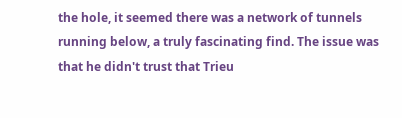the hole, it seemed there was a network of tunnels running below, a truly fascinating find. The issue was that he didn't trust that Trieu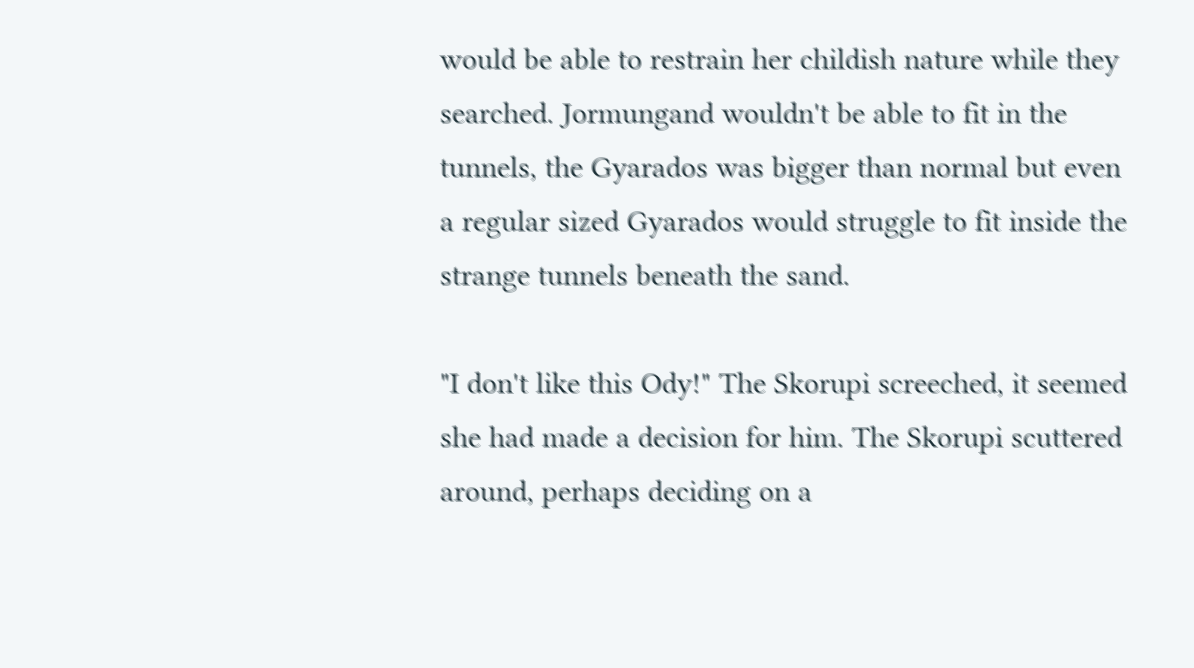would be able to restrain her childish nature while they searched. Jormungand wouldn't be able to fit in the tunnels, the Gyarados was bigger than normal but even a regular sized Gyarados would struggle to fit inside the strange tunnels beneath the sand.

"I don't like this Ody!" The Skorupi screeched, it seemed she had made a decision for him. The Skorupi scuttered around, perhaps deciding on a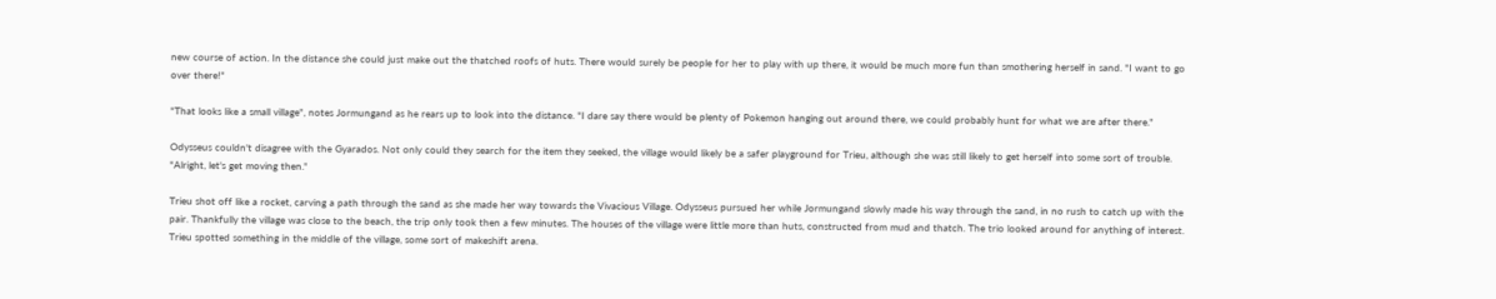new course of action. In the distance she could just make out the thatched roofs of huts. There would surely be people for her to play with up there, it would be much more fun than smothering herself in sand. "I want to go over there!"

"That looks like a small village", notes Jormungand as he rears up to look into the distance. "I dare say there would be plenty of Pokemon hanging out around there, we could probably hunt for what we are after there."

Odysseus couldn't disagree with the Gyarados. Not only could they search for the item they seeked, the village would likely be a safer playground for Trieu, although she was still likely to get herself into some sort of trouble. "Alright, let's get moving then."

Trieu shot off like a rocket, carving a path through the sand as she made her way towards the Vivacious Village. Odysseus pursued her while Jormungand slowly made his way through the sand, in no rush to catch up with the pair. Thankfully the village was close to the beach, the trip only took then a few minutes. The houses of the village were little more than huts, constructed from mud and thatch. The trio looked around for anything of interest. Trieu spotted something in the middle of the village, some sort of makeshift arena.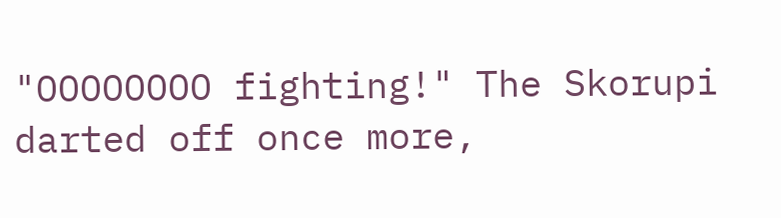"OOOOOOOO fighting!" The Skorupi darted off once more,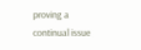proving a continual issue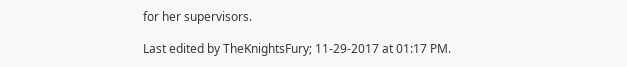for her supervisors.

Last edited by TheKnightsFury; 11-29-2017 at 01:17 PM.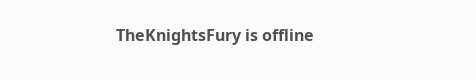TheKnightsFury is offline